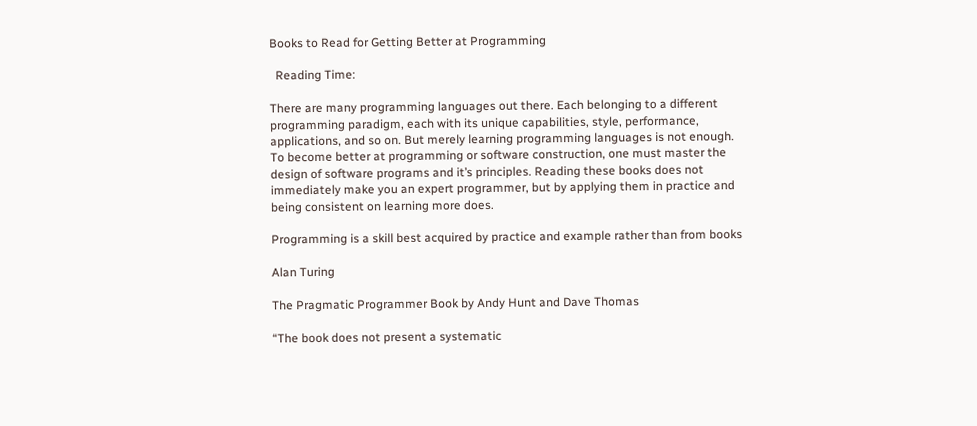Books to Read for Getting Better at Programming

  Reading Time:

There are many programming languages out there. Each belonging to a different programming paradigm, each with its unique capabilities, style, performance, applications, and so on. But merely learning programming languages is not enough. To become better at programming or software construction, one must master the design of software programs and it’s principles. Reading these books does not immediately make you an expert programmer, but by applying them in practice and being consistent on learning more does.

Programming is a skill best acquired by practice and example rather than from books

Alan Turing

The Pragmatic Programmer Book by Andy Hunt and Dave Thomas

“The book does not present a systematic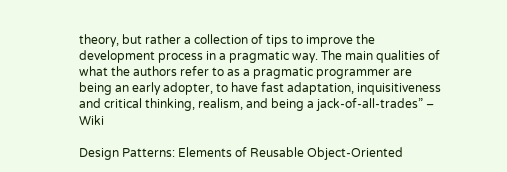theory, but rather a collection of tips to improve the development process in a pragmatic way. The main qualities of what the authors refer to as a pragmatic programmer are being an early adopter, to have fast adaptation, inquisitiveness and critical thinking, realism, and being a jack-of-all-trades” – Wiki

Design Patterns: Elements of Reusable Object-Oriented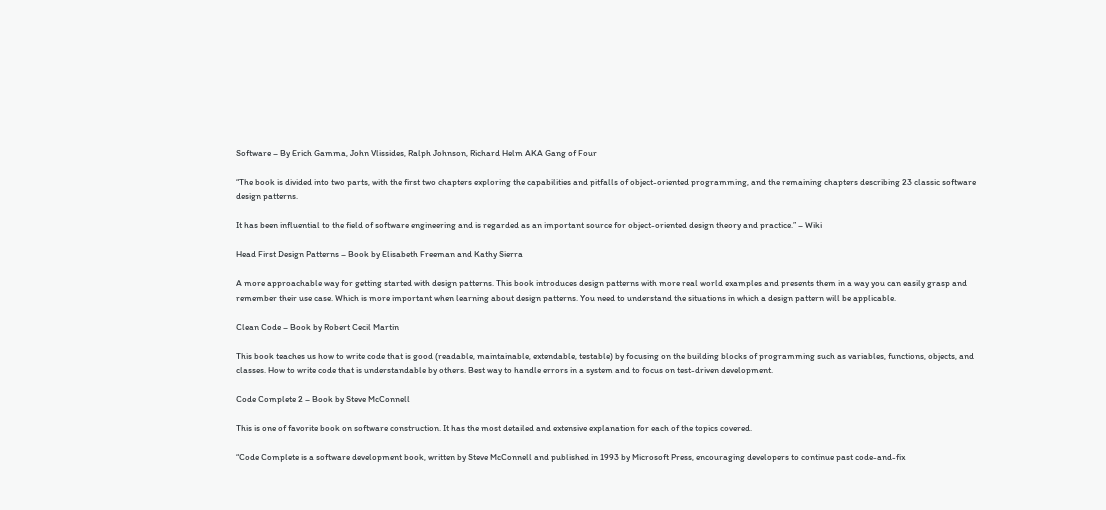Software – By Erich Gamma, John Vlissides, Ralph Johnson, Richard Helm AKA Gang of Four

“The book is divided into two parts, with the first two chapters exploring the capabilities and pitfalls of object-oriented programming, and the remaining chapters describing 23 classic software design patterns.

It has been influential to the field of software engineering and is regarded as an important source for object-oriented design theory and practice.” – Wiki

Head First Design Patterns – Book by Elisabeth Freeman and Kathy Sierra

A more approachable way for getting started with design patterns. This book introduces design patterns with more real world examples and presents them in a way you can easily grasp and remember their use case. Which is more important when learning about design patterns. You need to understand the situations in which a design pattern will be applicable.

Clean Code – Book by Robert Cecil Martin

This book teaches us how to write code that is good (readable, maintainable, extendable, testable) by focusing on the building blocks of programming such as variables, functions, objects, and classes. How to write code that is understandable by others. Best way to handle errors in a system and to focus on test-driven development.

Code Complete 2 – Book by Steve McConnell

This is one of favorite book on software construction. It has the most detailed and extensive explanation for each of the topics covered.

“Code Complete is a software development book, written by Steve McConnell and published in 1993 by Microsoft Press, encouraging developers to continue past code-and-fix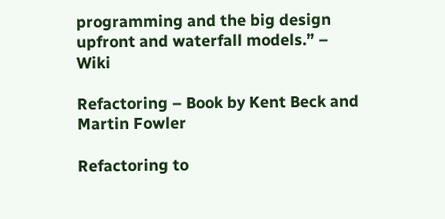programming and the big design upfront and waterfall models.” – Wiki

Refactoring – Book by Kent Beck and Martin Fowler

Refactoring to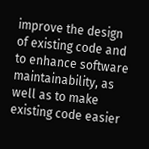improve the design of existing code and to enhance software maintainability, as well as to make existing code easier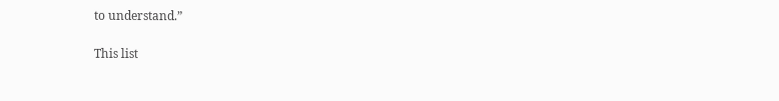to understand.”

This list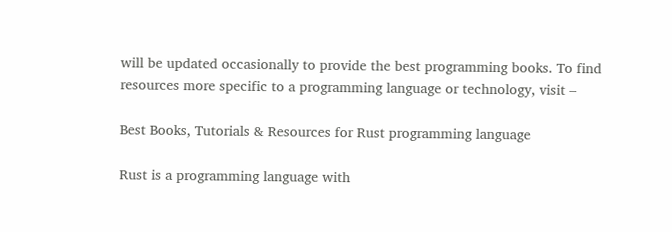will be updated occasionally to provide the best programming books. To find resources more specific to a programming language or technology, visit –

Best Books, Tutorials & Resources for Rust programming language

Rust is a programming language with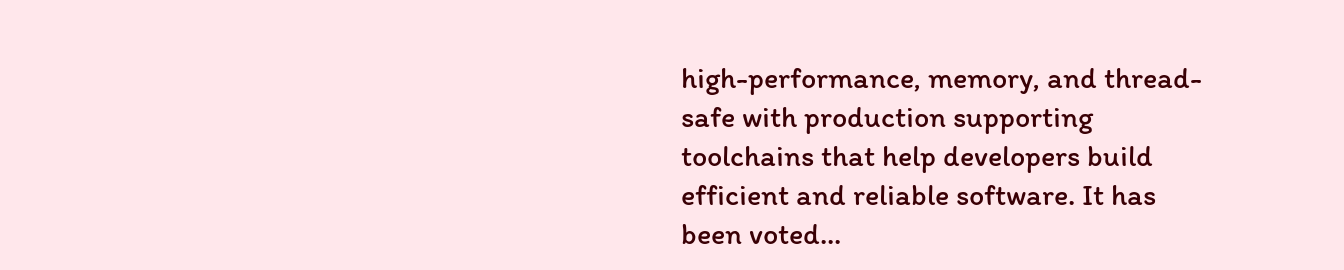high-performance, memory, and thread-safe with production supporting toolchains that help developers build efficient and reliable software. It has been voted...